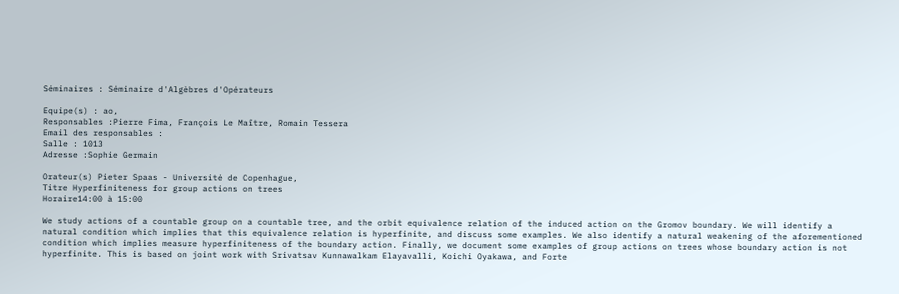Séminaires : Séminaire d'Algèbres d'Opérateurs

Equipe(s) : ao,
Responsables :Pierre Fima, François Le Maître, Romain Tessera
Email des responsables :
Salle : 1013
Adresse :Sophie Germain

Orateur(s) Pieter Spaas - Université de Copenhague,
Titre Hyperfiniteness for group actions on trees
Horaire14:00 à 15:00

We study actions of a countable group on a countable tree, and the orbit equivalence relation of the induced action on the Gromov boundary. We will identify a natural condition which implies that this equivalence relation is hyperfinite, and discuss some examples. We also identify a natural weakening of the aforementioned condition which implies measure hyperfiniteness of the boundary action. Finally, we document some examples of group actions on trees whose boundary action is not hyperfinite. This is based on joint work with Srivatsav Kunnawalkam Elayavalli, Koichi Oyakawa, and Forte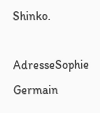Shinko.

AdresseSophie Germain